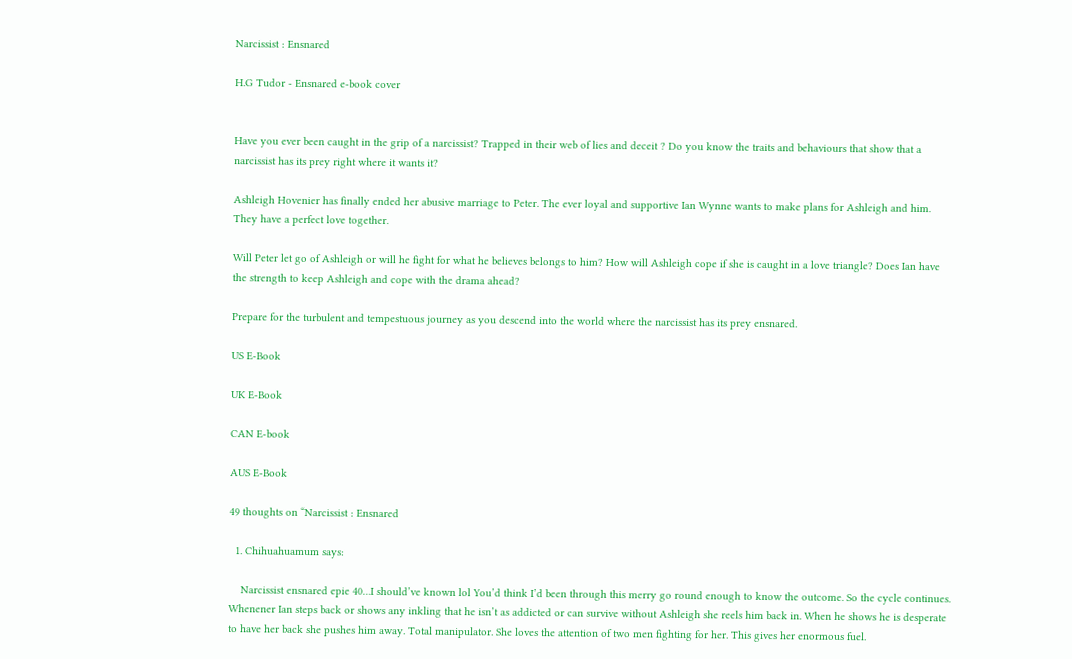Narcissist : Ensnared

H.G Tudor - Ensnared e-book cover


Have you ever been caught in the grip of a narcissist? Trapped in their web of lies and deceit ? Do you know the traits and behaviours that show that a narcissist has its prey right where it wants it?

Ashleigh Hovenier has finally ended her abusive marriage to Peter. The ever loyal and supportive Ian Wynne wants to make plans for Ashleigh and him. They have a perfect love together.

Will Peter let go of Ashleigh or will he fight for what he believes belongs to him? How will Ashleigh cope if she is caught in a love triangle? Does Ian have the strength to keep Ashleigh and cope with the drama ahead?

Prepare for the turbulent and tempestuous journey as you descend into the world where the narcissist has its prey ensnared.

US E-Book

UK E-Book

CAN E-book

AUS E-Book

49 thoughts on “Narcissist : Ensnared

  1. Chihuahuamum says:

    Narcissist ensnared epie 40…I should’ve known lol You’d think I’d been through this merry go round enough to know the outcome. So the cycle continues. Whenener Ian steps back or shows any inkling that he isn’t as addicted or can survive without Ashleigh she reels him back in. When he shows he is desperate to have her back she pushes him away. Total manipulator. She loves the attention of two men fighting for her. This gives her enormous fuel.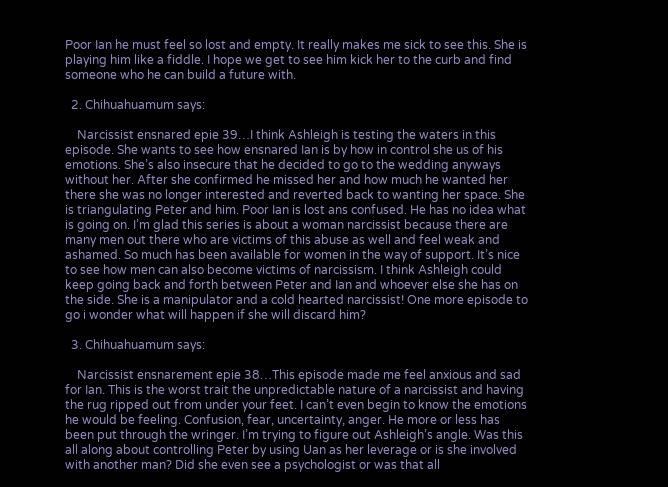Poor Ian he must feel so lost and empty. It really makes me sick to see this. She is playing him like a fiddle. I hope we get to see him kick her to the curb and find someone who he can build a future with.

  2. Chihuahuamum says:

    Narcissist ensnared epie 39…I think Ashleigh is testing the waters in this episode. She wants to see how ensnared Ian is by how in control she us of his emotions. She’s also insecure that he decided to go to the wedding anyways without her. After she confirmed he missed her and how much he wanted her there she was no longer interested and reverted back to wanting her space. She is triangulating Peter and him. Poor Ian is lost ans confused. He has no idea what is going on. I’m glad this series is about a woman narcissist because there are many men out there who are victims of this abuse as well and feel weak and ashamed. So much has been available for women in the way of support. It’s nice to see how men can also become victims of narcissism. I think Ashleigh could keep going back and forth between Peter and Ian and whoever else she has on the side. She is a manipulator and a cold hearted narcissist! One more episode to go i wonder what will happen if she will discard him?

  3. Chihuahuamum says:

    Narcissist ensnarement epie 38…This episode made me feel anxious and sad for Ian. This is the worst trait the unpredictable nature of a narcissist and having the rug ripped out from under your feet. I can’t even begin to know the emotions he would be feeling. Confusion, fear, uncertainty, anger. He more or less has been put through the wringer. I’m trying to figure out Ashleigh’s angle. Was this all along about controlling Peter by using Uan as her leverage or is she involved with another man? Did she even see a psychologist or was that all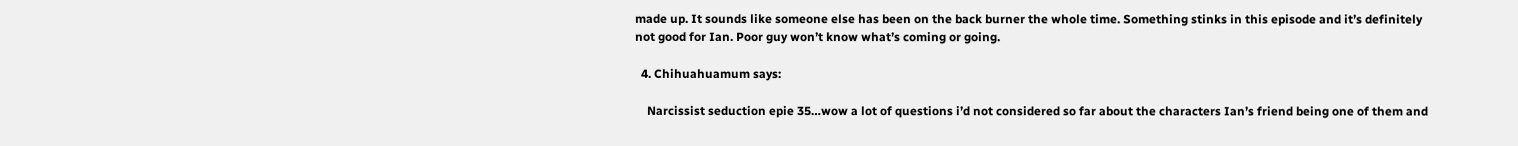made up. It sounds like someone else has been on the back burner the whole time. Something stinks in this episode and it’s definitely not good for Ian. Poor guy won’t know what’s coming or going.

  4. Chihuahuamum says:

    Narcissist seduction epie 35…wow a lot of questions i’d not considered so far about the characters Ian’s friend being one of them and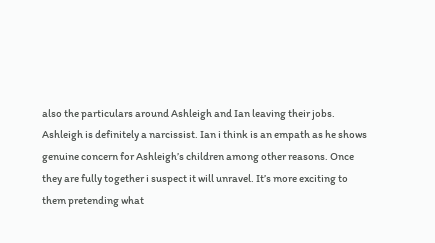also the particulars around Ashleigh and Ian leaving their jobs. Ashleigh is definitely a narcissist. Ian i think is an empath as he shows genuine concern for Ashleigh’s children among other reasons. Once they are fully together i suspect it will unravel. It’s more exciting to them pretending what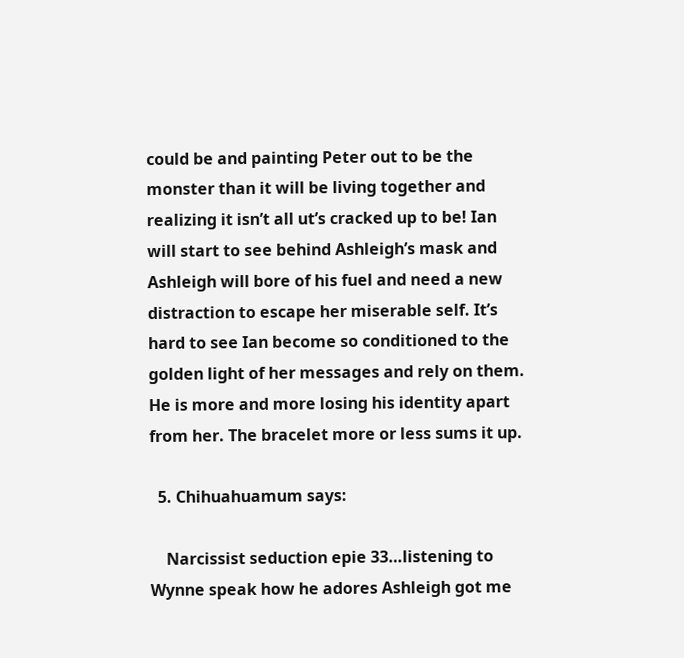could be and painting Peter out to be the monster than it will be living together and realizing it isn’t all ut’s cracked up to be! Ian will start to see behind Ashleigh’s mask and Ashleigh will bore of his fuel and need a new distraction to escape her miserable self. It’s hard to see Ian become so conditioned to the golden light of her messages and rely on them. He is more and more losing his identity apart from her. The bracelet more or less sums it up.

  5. Chihuahuamum says:

    Narcissist seduction epie 33…listening to Wynne speak how he adores Ashleigh got me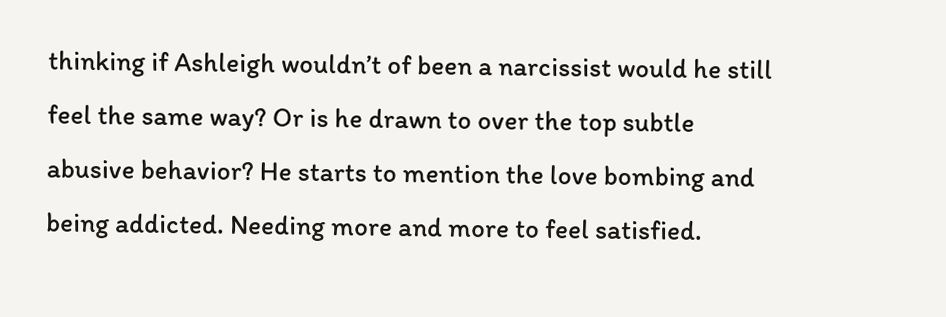thinking if Ashleigh wouldn’t of been a narcissist would he still feel the same way? Or is he drawn to over the top subtle abusive behavior? He starts to mention the love bombing and being addicted. Needing more and more to feel satisfied.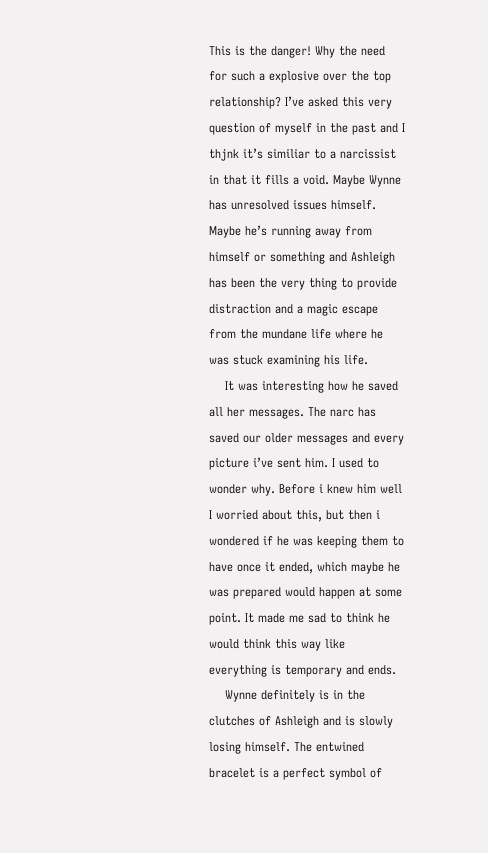This is the danger! Why the need for such a explosive over the top relationship? I’ve asked this very question of myself in the past and I thjnk it’s similiar to a narcissist in that it fills a void. Maybe Wynne has unresolved issues himself. Maybe he’s running away from himself or something and Ashleigh has been the very thing to provide distraction and a magic escape from the mundane life where he was stuck examining his life.
    It was interesting how he saved all her messages. The narc has saved our older messages and every picture i’ve sent him. I used to wonder why. Before i knew him well I worried about this, but then i wondered if he was keeping them to have once it ended, which maybe he was prepared would happen at some point. It made me sad to think he would think this way like everything is temporary and ends.
    Wynne definitely is in the clutches of Ashleigh and is slowly losing himself. The entwined bracelet is a perfect symbol of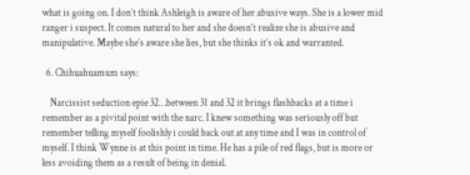what is going on. I don’t think Ashleigh is aware of her abusive ways. She is a lower mid ranger i suspect. It comes natural to her and she doesn’t realize she is abusive and manipulative. Maybe she’s aware she lies, but she thinks it’s ok and warranted.

  6. Chihuahuamum says:

    Narcissist seduction epie 32…between 31 and 32 it brings flashbacks at a time i remember as a pivital point with the narc. I knew something was seriously off but remember telling myself foolishly i could back out at any time and I was in control of myself. I think Wynne is at this point in time. He has a pile of red flags, but is more or less avoiding them as a result of being in denial.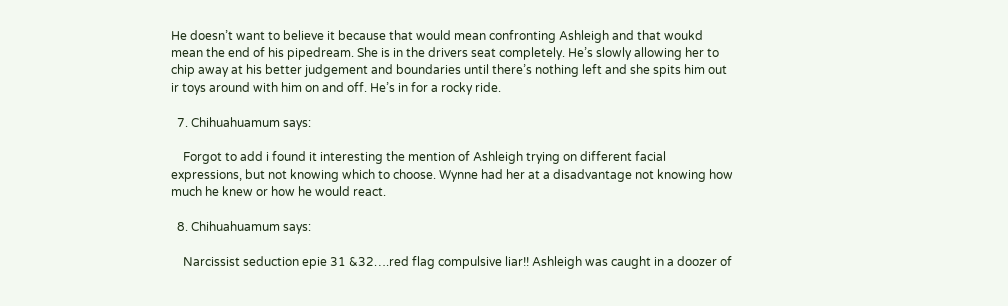He doesn’t want to believe it because that would mean confronting Ashleigh and that woukd mean the end of his pipedream. She is in the drivers seat completely. He’s slowly allowing her to chip away at his better judgement and boundaries until there’s nothing left and she spits him out ir toys around with him on and off. He’s in for a rocky ride.

  7. Chihuahuamum says:

    Forgot to add i found it interesting the mention of Ashleigh trying on different facial expressions, but not knowing which to choose. Wynne had her at a disadvantage not knowing how much he knew or how he would react.

  8. Chihuahuamum says:

    Narcissist seduction epie 31 &32….red flag compulsive liar!! Ashleigh was caught in a doozer of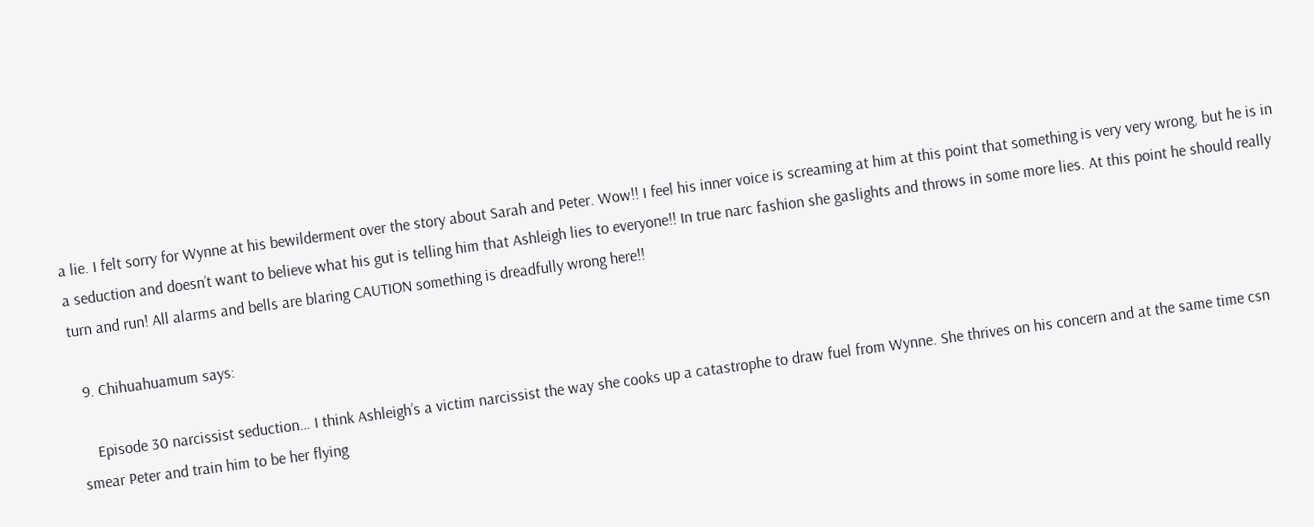a lie. I felt sorry for Wynne at his bewilderment over the story about Sarah and Peter. Wow!! I feel his inner voice is screaming at him at this point that something is very very wrong, but he is in a seduction and doesn’t want to believe what his gut is telling him that Ashleigh lies to everyone!! In true narc fashion she gaslights and throws in some more lies. At this point he should really turn and run! All alarms and bells are blaring CAUTION something is dreadfully wrong here!!

  9. Chihuahuamum says:

    Episode 30 narcissist seduction… I think Ashleigh’s a victim narcissist the way she cooks up a catastrophe to draw fuel from Wynne. She thrives on his concern and at the same time csn smear Peter and train him to be her flying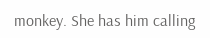monkey. She has him calling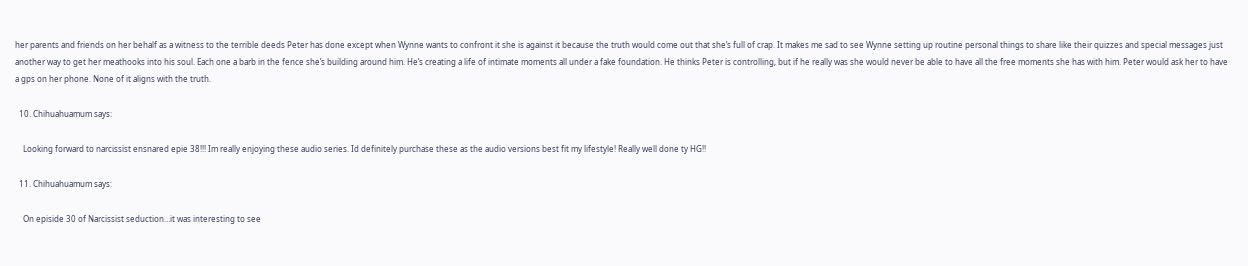her parents and friends on her behalf as a witness to the terrible deeds Peter has done except when Wynne wants to confront it she is against it because the truth would come out that she’s full of crap. It makes me sad to see Wynne setting up routine personal things to share like their quizzes and special messages just another way to get her meathooks into his soul. Each one a barb in the fence she’s building around him. He’s creating a life of intimate moments all under a fake foundation. He thinks Peter is controlling, but if he really was she would never be able to have all the free moments she has with him. Peter would ask her to have a gps on her phone. None of it aligns with the truth.

  10. Chihuahuamum says:

    Looking forward to narcissist ensnared epie 38!!! Im really enjoying these audio series. Id definitely purchase these as the audio versions best fit my lifestyle! Really well done ty HG!!

  11. Chihuahuamum says:

    On episide 30 of Narcissist seduction…it was interesting to see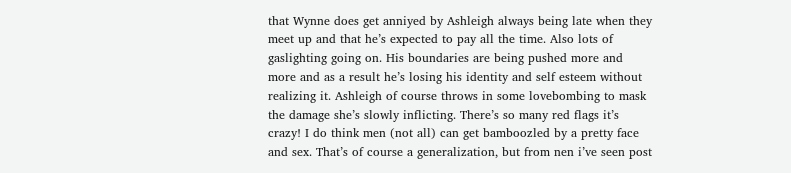that Wynne does get anniyed by Ashleigh always being late when they meet up and that he’s expected to pay all the time. Also lots of gaslighting going on. His boundaries are being pushed more and more and as a result he’s losing his identity and self esteem without realizing it. Ashleigh of course throws in some lovebombing to mask the damage she’s slowly inflicting. There’s so many red flags it’s crazy! I do think men (not all) can get bamboozled by a pretty face and sex. That’s of course a generalization, but from nen i’ve seen post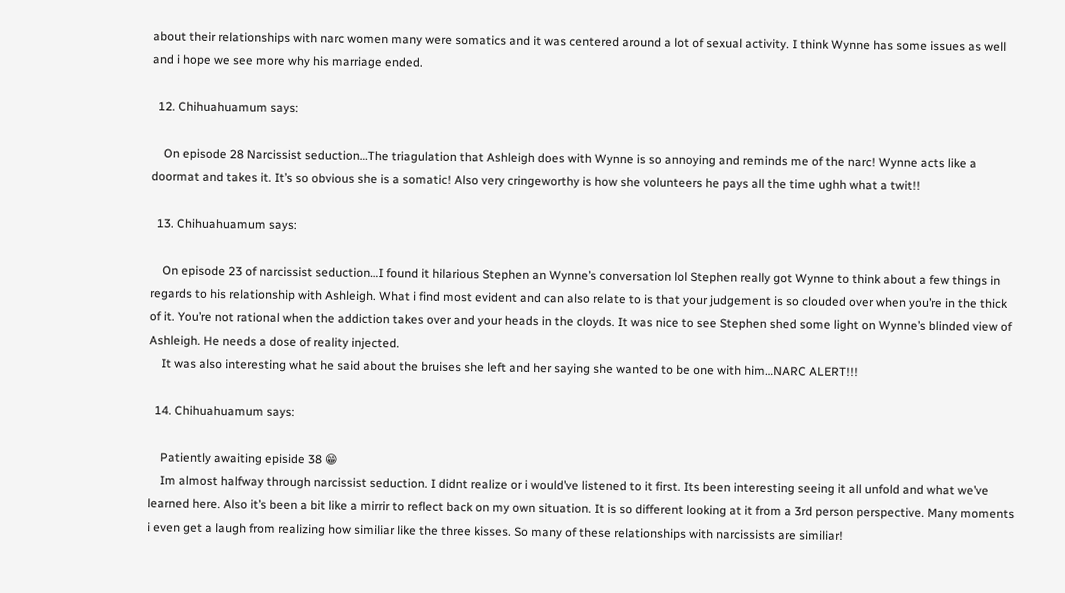about their relationships with narc women many were somatics and it was centered around a lot of sexual activity. I think Wynne has some issues as well and i hope we see more why his marriage ended.

  12. Chihuahuamum says:

    On episode 28 Narcissist seduction…The triagulation that Ashleigh does with Wynne is so annoying and reminds me of the narc! Wynne acts like a doormat and takes it. It’s so obvious she is a somatic! Also very cringeworthy is how she volunteers he pays all the time ughh what a twit!!

  13. Chihuahuamum says:

    On episode 23 of narcissist seduction…I found it hilarious Stephen an Wynne’s conversation lol Stephen really got Wynne to think about a few things in regards to his relationship with Ashleigh. What i find most evident and can also relate to is that your judgement is so clouded over when you’re in the thick of it. You’re not rational when the addiction takes over and your heads in the cloyds. It was nice to see Stephen shed some light on Wynne’s blinded view of Ashleigh. He needs a dose of reality injected.
    It was also interesting what he said about the bruises she left and her saying she wanted to be one with him…NARC ALERT!!!

  14. Chihuahuamum says:

    Patiently awaiting episide 38 😁
    Im almost halfway through narcissist seduction. I didnt realize or i would’ve listened to it first. Its been interesting seeing it all unfold and what we’ve learned here. Also it’s been a bit like a mirrir to reflect back on my own situation. It is so different looking at it from a 3rd person perspective. Many moments i even get a laugh from realizing how similiar like the three kisses. So many of these relationships with narcissists are similiar!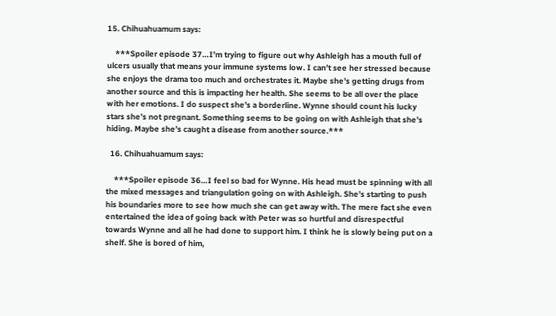15. Chihuahuamum says:

    ***Spoiler episode 37…I’m trying to figure out why Ashleigh has a mouth full of ulcers usually that means your immune systems low. I can’t see her stressed because she enjoys the drama too much and orchestrates it. Maybe she’s getting drugs from another source and this is impacting her health. She seems to be all over the place with her emotions. I do suspect she’s a borderline. Wynne should count his lucky stars she’s not pregnant. Something seems to be going on with Ashleigh that she’s hiding. Maybe she’s caught a disease from another source.***

  16. Chihuahuamum says:

    ***Spoiler episode 36…I feel so bad for Wynne. His head must be spinning with all the mixed messages and triangulation going on with Ashleigh. She’s starting to push his boundaries more to see how much she can get away with. The mere fact she even entertained the idea of going back with Peter was so hurtful and disrespectful towards Wynne and all he had done to support him. I think he is slowly being put on a shelf. She is bored of him,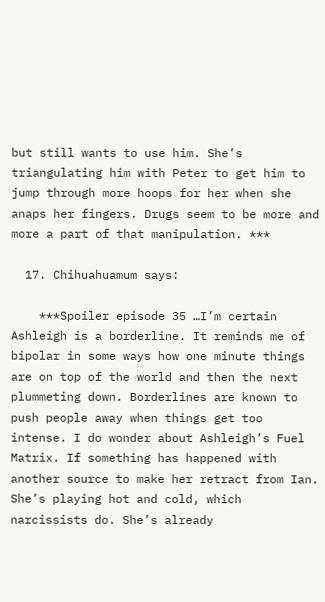but still wants to use him. She’s triangulating him with Peter to get him to jump through more hoops for her when she anaps her fingers. Drugs seem to be more and more a part of that manipulation. ***

  17. Chihuahuamum says:

    ***Spoiler episode 35 …I’m certain Ashleigh is a borderline. It reminds me of bipolar in some ways how one minute things are on top of the world and then the next plummeting down. Borderlines are known to push people away when things get too intense. I do wonder about Ashleigh’s Fuel Matrix. If something has happened with another source to make her retract from Ian. She’s playing hot and cold, which narcissists do. She’s already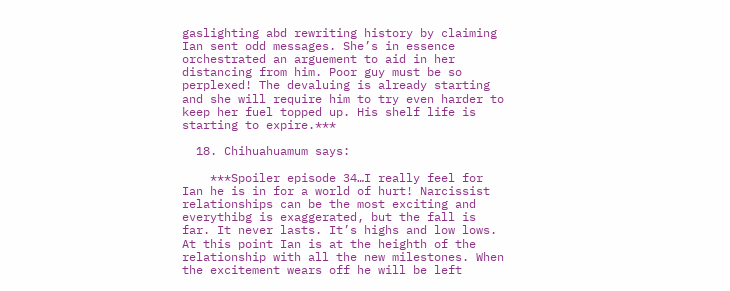gaslighting abd rewriting history by claiming Ian sent odd messages. She’s in essence orchestrated an arguement to aid in her distancing from him. Poor guy must be so perplexed! The devaluing is already starting and she will require him to try even harder to keep her fuel topped up. His shelf life is starting to expire.***

  18. Chihuahuamum says:

    ***Spoiler episode 34…I really feel for Ian he is in for a world of hurt! Narcissist relationships can be the most exciting and everythibg is exaggerated, but the fall is far. It never lasts. It’s highs and low lows. At this point Ian is at the heighth of the relationship with all the new milestones. When the excitement wears off he will be left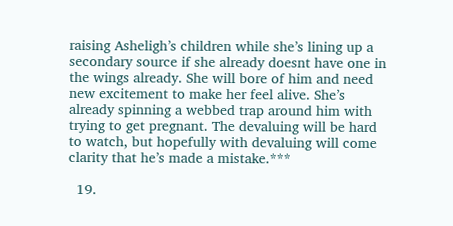raising Asheligh’s children while she’s lining up a secondary source if she already doesnt have one in the wings already. She will bore of him and need new excitement to make her feel alive. She’s already spinning a webbed trap around him with trying to get pregnant. The devaluing will be hard to watch, but hopefully with devaluing will come clarity that he’s made a mistake.***

  19.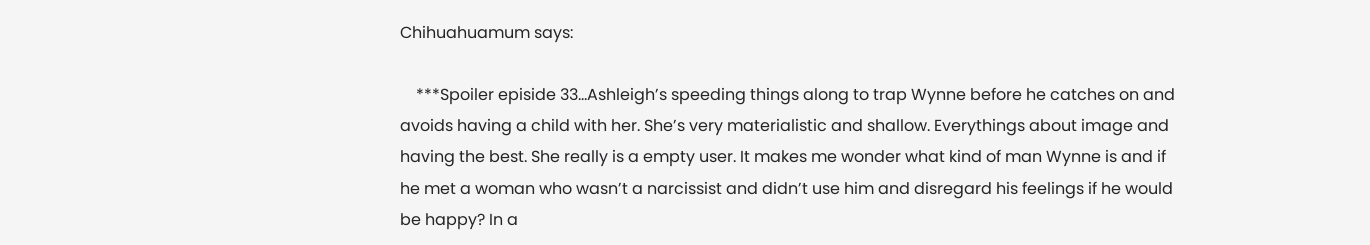Chihuahuamum says:

    ***Spoiler episide 33…Ashleigh’s speeding things along to trap Wynne before he catches on and avoids having a child with her. She’s very materialistic and shallow. Everythings about image and having the best. She really is a empty user. It makes me wonder what kind of man Wynne is and if he met a woman who wasn’t a narcissist and didn’t use him and disregard his feelings if he would be happy? In a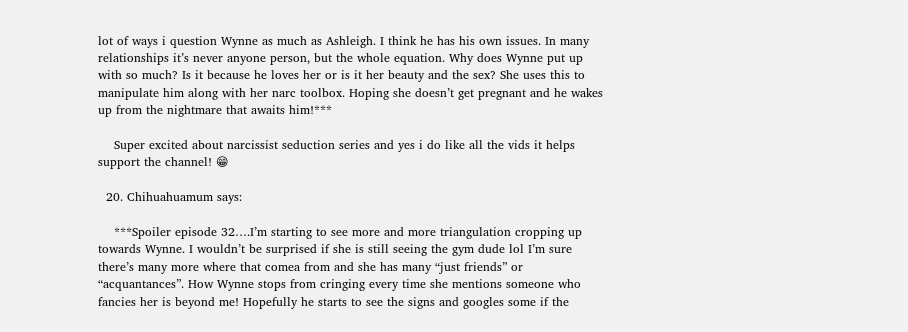lot of ways i question Wynne as much as Ashleigh. I think he has his own issues. In many relationships it’s never anyone person, but the whole equation. Why does Wynne put up with so much? Is it because he loves her or is it her beauty and the sex? She uses this to manipulate him along with her narc toolbox. Hoping she doesn’t get pregnant and he wakes up from the nightmare that awaits him!***

    Super excited about narcissist seduction series and yes i do like all the vids it helps support the channel! 😁

  20. Chihuahuamum says:

    ***Spoiler episode 32….I’m starting to see more and more triangulation cropping up towards Wynne. I wouldn’t be surprised if she is still seeing the gym dude lol I’m sure there’s many more where that comea from and she has many “just friends” or “acquantances”. How Wynne stops from cringing every time she mentions someone who fancies her is beyond me! Hopefully he starts to see the signs and googles some if the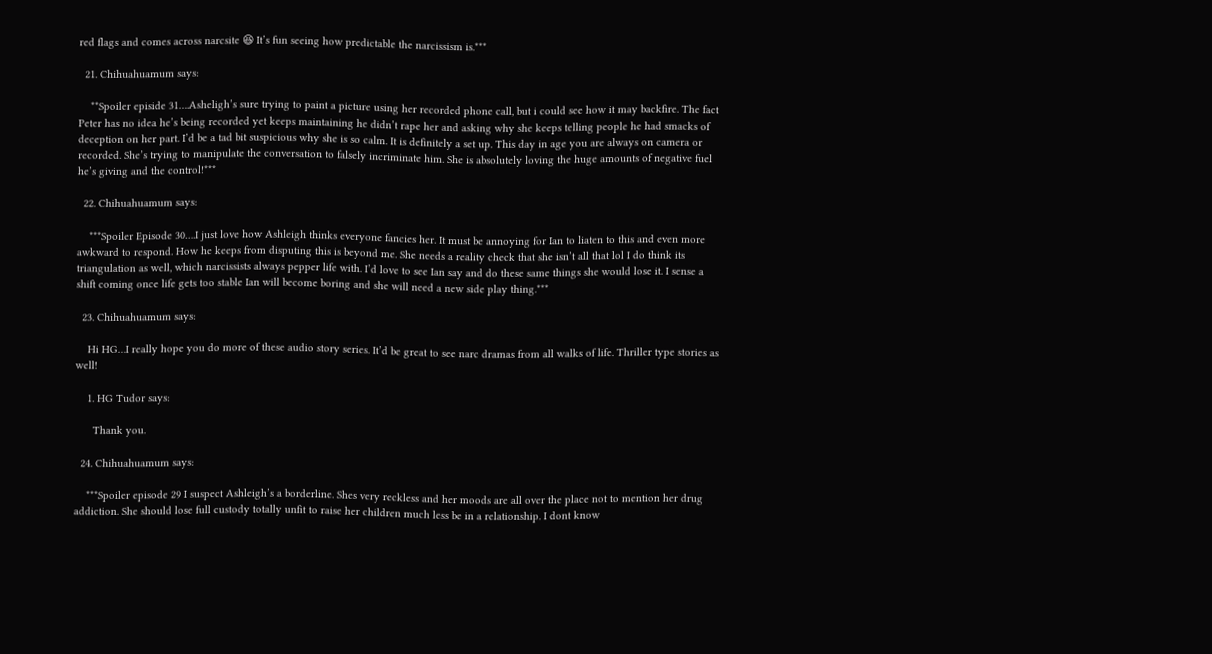red flags and comes across narcsite 😆 It’s fun seeing how predictable the narcissism is.***

  21. Chihuahuamum says:

    **Spoiler episide 31….Asheligh’s sure trying to paint a picture using her recorded phone call, but i could see how it may backfire. The fact Peter has no idea he’s being recorded yet keeps maintaining he didn’t rape her and asking why she keeps telling people he had smacks of deception on her part. I’d be a tad bit suspicious why she is so calm. It is definitely a set up. This day in age you are always on camera or recorded. She’s trying to manipulate the conversation to falsely incriminate him. She is absolutely loving the huge amounts of negative fuel he’s giving and the control!***

  22. Chihuahuamum says:

    ***Spoiler Episode 30….I just love how Ashleigh thinks everyone fancies her. It must be annoying for Ian to liaten to this and even more awkward to respond. How he keeps from disputing this is beyond me. She needs a reality check that she isn’t all that lol I do think its triangulation as well, which narcissists always pepper life with. I’d love to see Ian say and do these same things she would lose it. I sense a shift coming once life gets too stable Ian will become boring and she will need a new side play thing.***

  23. Chihuahuamum says:

    Hi HG…I really hope you do more of these audio story series. It’d be great to see narc dramas from all walks of life. Thriller type stories as well!

    1. HG Tudor says:

      Thank you.

  24. Chihuahuamum says:

    ***Spoiler episode 29 I suspect Ashleigh’s a borderline. Shes very reckless and her moods are all over the place not to mention her drug addiction. She should lose full custody totally unfit to raise her children much less be in a relationship. I dont know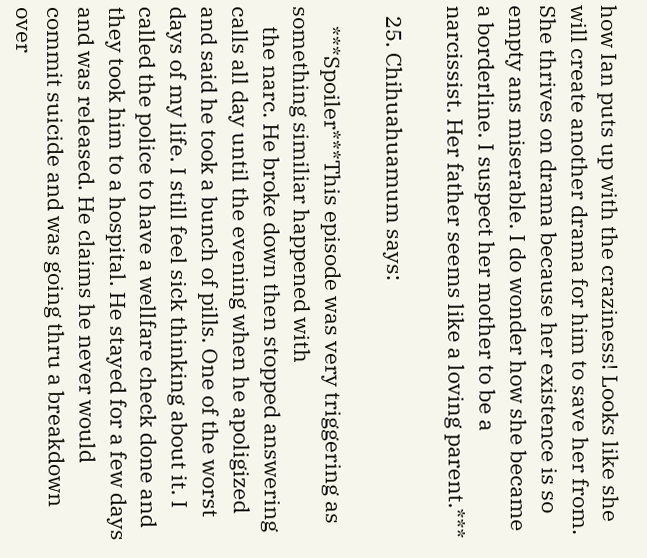how Ian puts up with the craziness! Looks like she will create another drama for him to save her from. She thrives on drama because her existence is so empty ans miserable. I do wonder how she became a borderline. I suspect her mother to be a narcissist. Her father seems like a loving parent.***

  25. Chihuahuamum says:

    ***Spoiler***This episode was very triggering as something similiar happened with
    the narc. He broke down then stopped answering calls all day until the evening when he apoligized and said he took a bunch of pills. One of the worst days of my life. I still feel sick thinking about it. I called the police to have a wellfare check done and they took him to a hospital. He stayed for a few days and was released. He claims he never would commit suicide and was going thru a breakdown over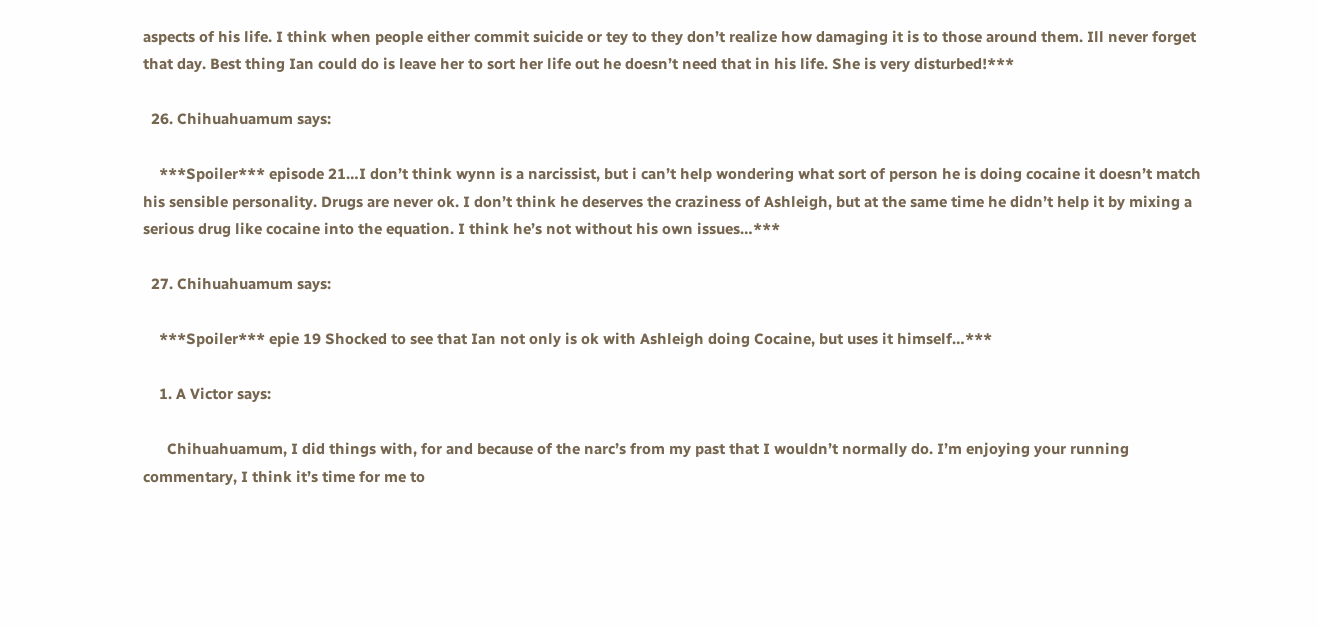aspects of his life. I think when people either commit suicide or tey to they don’t realize how damaging it is to those around them. Ill never forget that day. Best thing Ian could do is leave her to sort her life out he doesn’t need that in his life. She is very disturbed!***

  26. Chihuahuamum says:

    ***Spoiler*** episode 21…I don’t think wynn is a narcissist, but i can’t help wondering what sort of person he is doing cocaine it doesn’t match his sensible personality. Drugs are never ok. I don’t think he deserves the craziness of Ashleigh, but at the same time he didn’t help it by mixing a serious drug like cocaine into the equation. I think he’s not without his own issues…***

  27. Chihuahuamum says:

    ***Spoiler*** epie 19 Shocked to see that Ian not only is ok with Ashleigh doing Cocaine, but uses it himself…***

    1. A Victor says:

      Chihuahuamum, I did things with, for and because of the narc’s from my past that I wouldn’t normally do. I’m enjoying your running commentary, I think it’s time for me to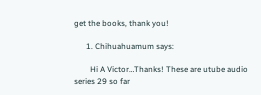get the books, thank you!

      1. Chihuahuamum says:

        Hi A Victor…Thanks! These are utube audio series 29 so far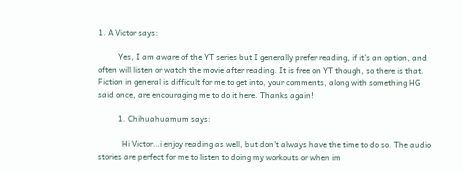1. A Victor says:

          Yes, I am aware of the YT series but I generally prefer reading, if it’s an option, and often will listen or watch the movie after reading. It is free on YT though, so there is that. Fiction in general is difficult for me to get into, your comments, along with something HG said once, are encouraging me to do it here. Thanks again!

          1. Chihuahuamum says:

            Hi Victor…i enjoy reading as well, but don’t always have the time to do so. The audio stories are perfect for me to listen to doing my workouts or when im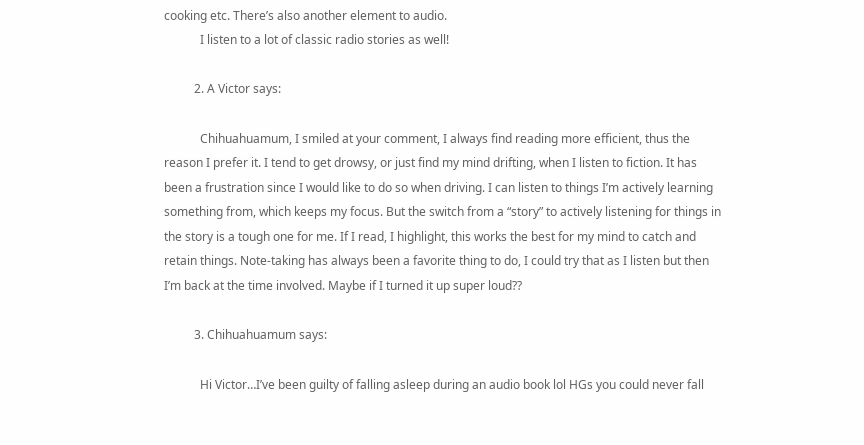cooking etc. There’s also another element to audio.
            I listen to a lot of classic radio stories as well!

          2. A Victor says:

            Chihuahuamum, I smiled at your comment, I always find reading more efficient, thus the reason I prefer it. I tend to get drowsy, or just find my mind drifting, when I listen to fiction. It has been a frustration since I would like to do so when driving. I can listen to things I’m actively learning something from, which keeps my focus. But the switch from a “story” to actively listening for things in the story is a tough one for me. If I read, I highlight, this works the best for my mind to catch and retain things. Note-taking has always been a favorite thing to do, I could try that as I listen but then I’m back at the time involved. Maybe if I turned it up super loud??

          3. Chihuahuamum says:

            Hi Victor…I’ve been guilty of falling asleep during an audio book lol HGs you could never fall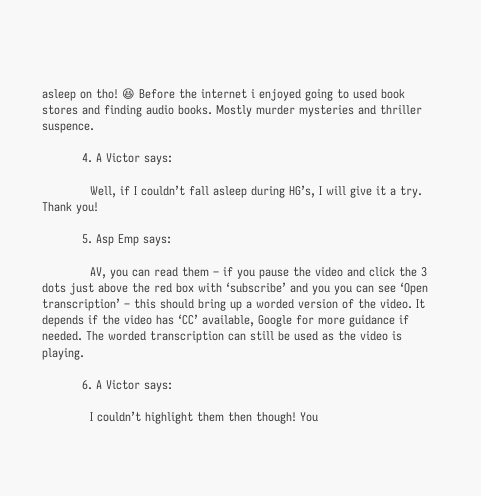asleep on tho! 😆 Before the internet i enjoyed going to used book stores and finding audio books. Mostly murder mysteries and thriller suspence.

          4. A Victor says:

            Well, if I couldn’t fall asleep during HG’s, I will give it a try. Thank you!

          5. Asp Emp says:

            AV, you can read them – if you pause the video and click the 3 dots just above the red box with ‘subscribe’ and you you can see ‘Open transcription’ – this should bring up a worded version of the video. It depends if the video has ‘CC’ available, Google for more guidance if needed. The worded transcription can still be used as the video is playing.

          6. A Victor says:

            I couldn’t highlight them then though! You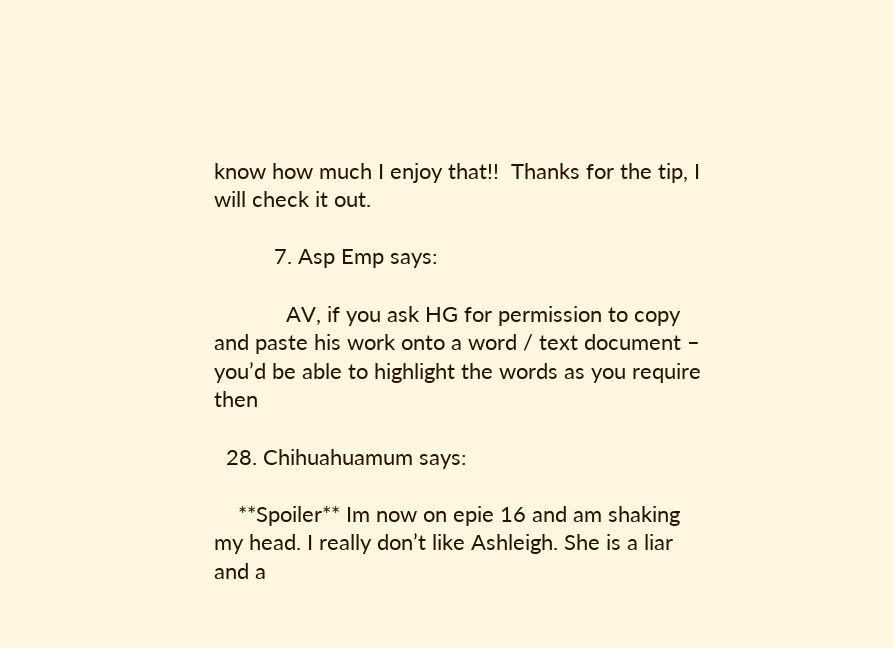know how much I enjoy that!!  Thanks for the tip, I will check it out.

          7. Asp Emp says:

            AV, if you ask HG for permission to copy and paste his work onto a word / text document – you’d be able to highlight the words as you require then

  28. Chihuahuamum says:

    **Spoiler** Im now on epie 16 and am shaking my head. I really don’t like Ashleigh. She is a liar and a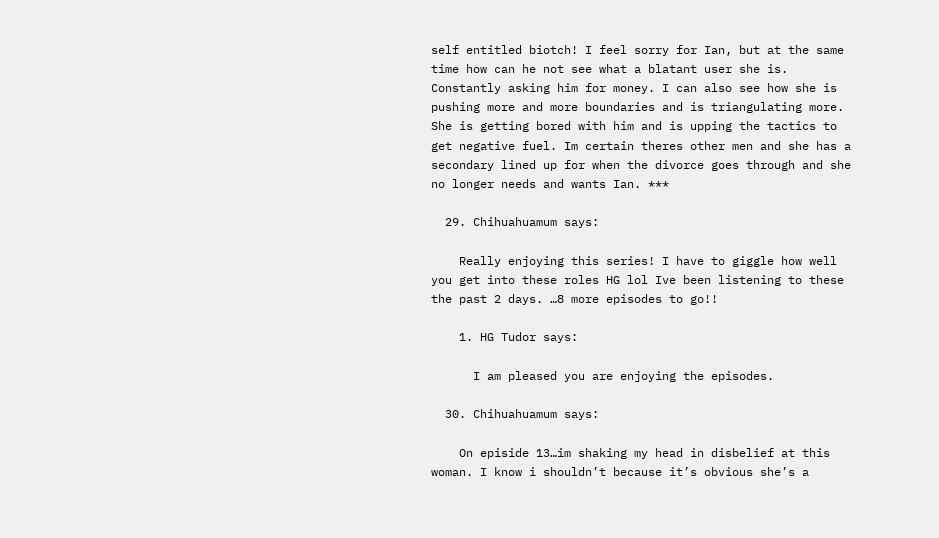self entitled biotch! I feel sorry for Ian, but at the same time how can he not see what a blatant user she is. Constantly asking him for money. I can also see how she is pushing more and more boundaries and is triangulating more. She is getting bored with him and is upping the tactics to get negative fuel. Im certain theres other men and she has a secondary lined up for when the divorce goes through and she no longer needs and wants Ian. ***

  29. Chihuahuamum says:

    Really enjoying this series! I have to giggle how well you get into these roles HG lol Ive been listening to these the past 2 days. …8 more episodes to go!!

    1. HG Tudor says:

      I am pleased you are enjoying the episodes.

  30. Chihuahuamum says:

    On episide 13…im shaking my head in disbelief at this woman. I know i shouldn’t because it’s obvious she’s a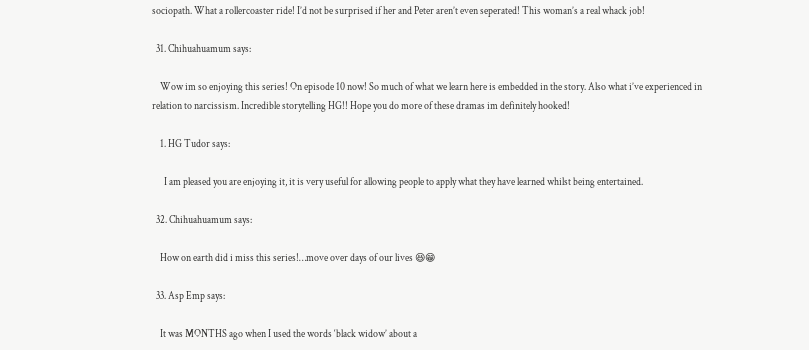sociopath. What a rollercoaster ride! I’d not be surprised if her and Peter aren’t even seperated! This woman’s a real whack job!

  31. Chihuahuamum says:

    Wow im so enjoying this series! On episode 10 now! So much of what we learn here is embedded in the story. Also what i’ve experienced in relation to narcissism. Incredible storytelling HG!! Hope you do more of these dramas im definitely hooked!

    1. HG Tudor says:

      I am pleased you are enjoying it, it is very useful for allowing people to apply what they have learned whilst being entertained.

  32. Chihuahuamum says:

    How on earth did i miss this series!…move over days of our lives 😆😁

  33. Asp Emp says:

    It was MONTHS ago when I used the words ‘black widow’ about a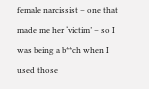female narcissist – one that made me her ‘victim’ – so I was being a b**ch when I used those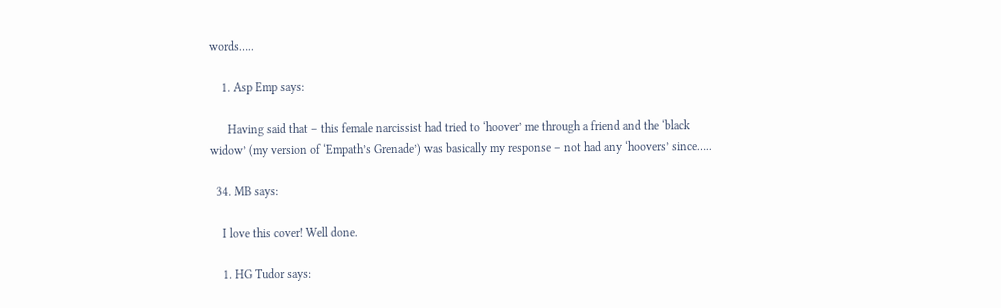words…..

    1. Asp Emp says:

      Having said that – this female narcissist had tried to ‘hoover’ me through a friend and the ‘black widow’ (my version of ‘Empath’s Grenade’) was basically my response – not had any ‘hoovers’ since…..

  34. MB says:

    I love this cover! Well done.

    1. HG Tudor says: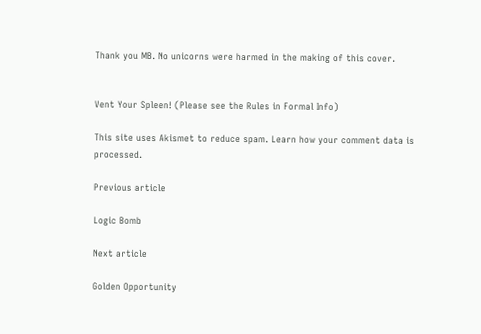Thank you MB. No unicorns were harmed in the making of this cover.


Vent Your Spleen! (Please see the Rules in Formal Info)

This site uses Akismet to reduce spam. Learn how your comment data is processed.

Previous article

Logic Bomb

Next article

Golden Opportunity